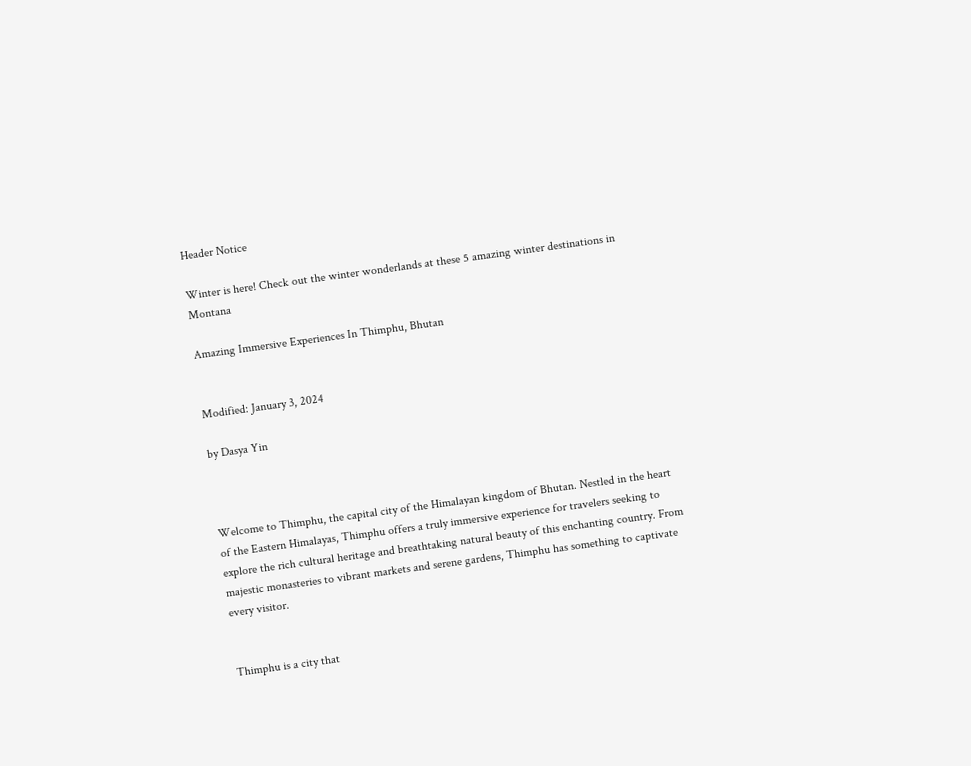Header Notice

Winter is here! Check out the winter wonderlands at these 5 amazing winter destinations in Montana

Amazing Immersive Experiences In Thimphu, Bhutan


Modified: January 3, 2024

by Dasya Yin



Welcome to Thimphu, the capital city of the Himalayan kingdom of Bhutan. Nestled in the heart of the Eastern Himalayas, Thimphu offers a truly immersive experience for travelers seeking to explore the rich cultural heritage and breathtaking natural beauty of this enchanting country. From majestic monasteries to vibrant markets and serene gardens, Thimphu has something to captivate every visitor.


Thimphu is a city that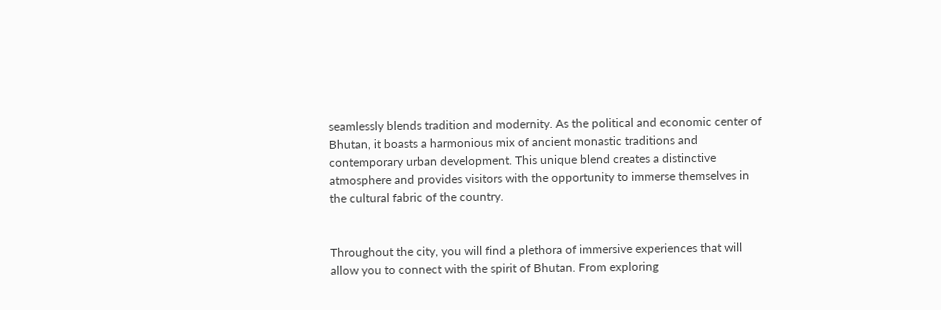seamlessly blends tradition and modernity. As the political and economic center of Bhutan, it boasts a harmonious mix of ancient monastic traditions and contemporary urban development. This unique blend creates a distinctive atmosphere and provides visitors with the opportunity to immerse themselves in the cultural fabric of the country.


Throughout the city, you will find a plethora of immersive experiences that will allow you to connect with the spirit of Bhutan. From exploring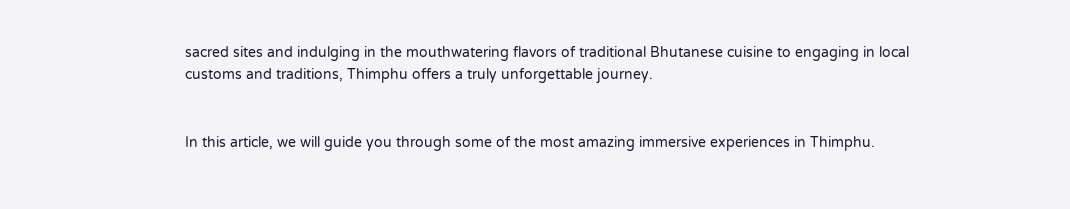sacred sites and indulging in the mouthwatering flavors of traditional Bhutanese cuisine to engaging in local customs and traditions, Thimphu offers a truly unforgettable journey.


In this article, we will guide you through some of the most amazing immersive experiences in Thimphu.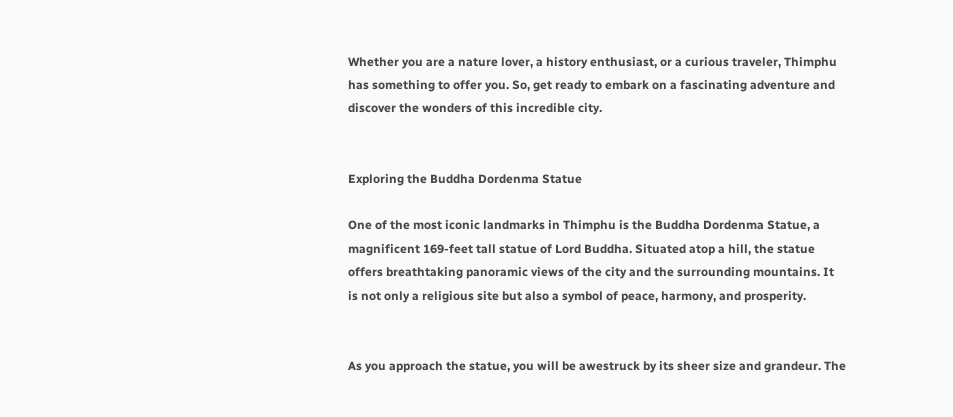Whether you are a nature lover, a history enthusiast, or a curious traveler, Thimphu has something to offer you. So, get ready to embark on a fascinating adventure and discover the wonders of this incredible city.


Exploring the Buddha Dordenma Statue

One of the most iconic landmarks in Thimphu is the Buddha Dordenma Statue, a magnificent 169-feet tall statue of Lord Buddha. Situated atop a hill, the statue offers breathtaking panoramic views of the city and the surrounding mountains. It is not only a religious site but also a symbol of peace, harmony, and prosperity.


As you approach the statue, you will be awestruck by its sheer size and grandeur. The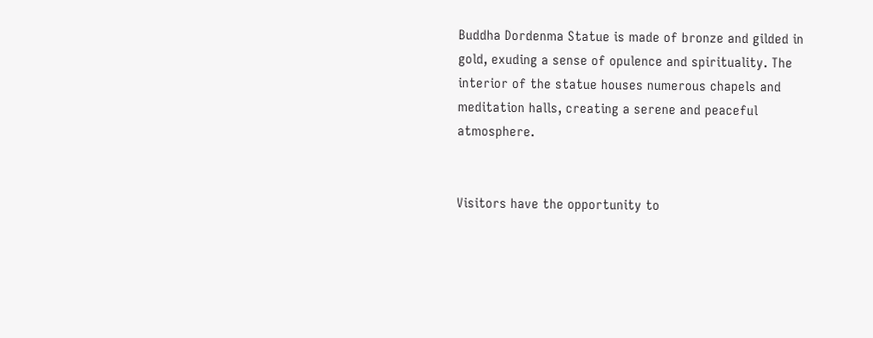Buddha Dordenma Statue is made of bronze and gilded in gold, exuding a sense of opulence and spirituality. The interior of the statue houses numerous chapels and meditation halls, creating a serene and peaceful atmosphere.


Visitors have the opportunity to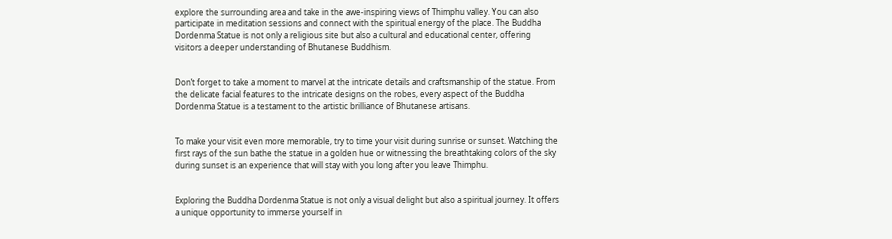explore the surrounding area and take in the awe-inspiring views of Thimphu valley. You can also participate in meditation sessions and connect with the spiritual energy of the place. The Buddha Dordenma Statue is not only a religious site but also a cultural and educational center, offering visitors a deeper understanding of Bhutanese Buddhism.


Don’t forget to take a moment to marvel at the intricate details and craftsmanship of the statue. From the delicate facial features to the intricate designs on the robes, every aspect of the Buddha Dordenma Statue is a testament to the artistic brilliance of Bhutanese artisans.


To make your visit even more memorable, try to time your visit during sunrise or sunset. Watching the first rays of the sun bathe the statue in a golden hue or witnessing the breathtaking colors of the sky during sunset is an experience that will stay with you long after you leave Thimphu.


Exploring the Buddha Dordenma Statue is not only a visual delight but also a spiritual journey. It offers a unique opportunity to immerse yourself in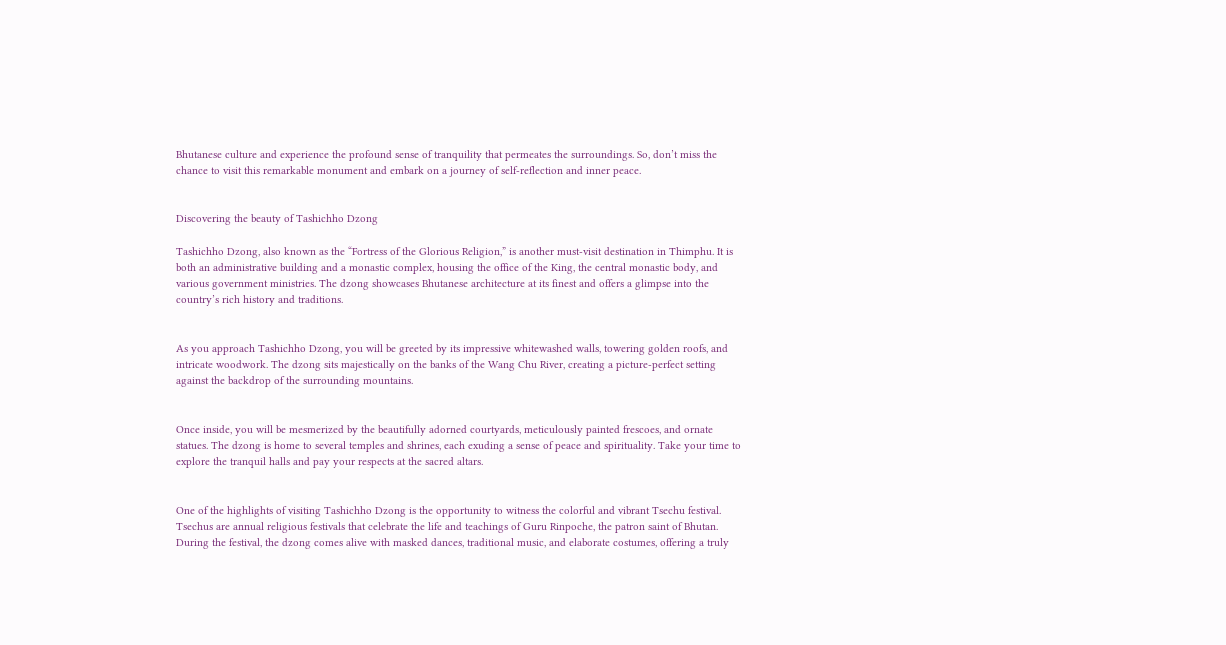Bhutanese culture and experience the profound sense of tranquility that permeates the surroundings. So, don’t miss the chance to visit this remarkable monument and embark on a journey of self-reflection and inner peace.


Discovering the beauty of Tashichho Dzong

Tashichho Dzong, also known as the “Fortress of the Glorious Religion,” is another must-visit destination in Thimphu. It is both an administrative building and a monastic complex, housing the office of the King, the central monastic body, and various government ministries. The dzong showcases Bhutanese architecture at its finest and offers a glimpse into the country’s rich history and traditions.


As you approach Tashichho Dzong, you will be greeted by its impressive whitewashed walls, towering golden roofs, and intricate woodwork. The dzong sits majestically on the banks of the Wang Chu River, creating a picture-perfect setting against the backdrop of the surrounding mountains.


Once inside, you will be mesmerized by the beautifully adorned courtyards, meticulously painted frescoes, and ornate statues. The dzong is home to several temples and shrines, each exuding a sense of peace and spirituality. Take your time to explore the tranquil halls and pay your respects at the sacred altars.


One of the highlights of visiting Tashichho Dzong is the opportunity to witness the colorful and vibrant Tsechu festival. Tsechus are annual religious festivals that celebrate the life and teachings of Guru Rinpoche, the patron saint of Bhutan. During the festival, the dzong comes alive with masked dances, traditional music, and elaborate costumes, offering a truly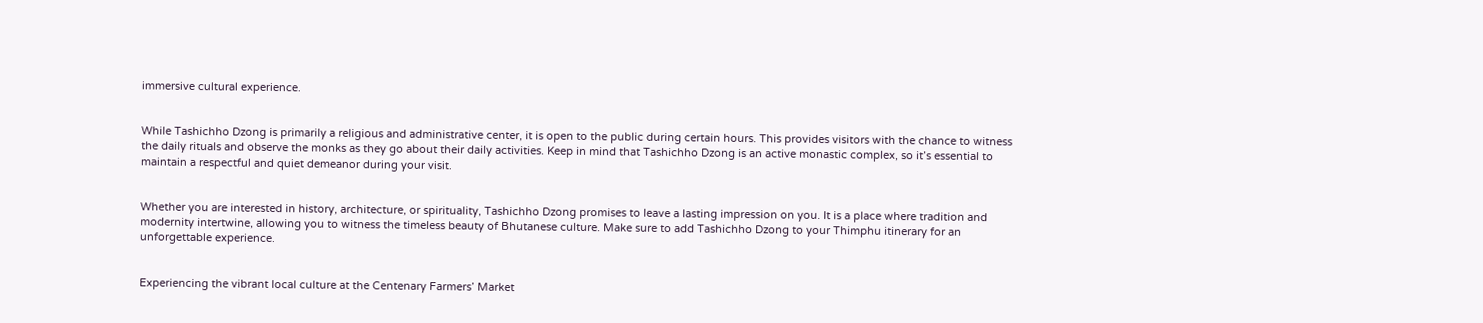immersive cultural experience.


While Tashichho Dzong is primarily a religious and administrative center, it is open to the public during certain hours. This provides visitors with the chance to witness the daily rituals and observe the monks as they go about their daily activities. Keep in mind that Tashichho Dzong is an active monastic complex, so it’s essential to maintain a respectful and quiet demeanor during your visit.


Whether you are interested in history, architecture, or spirituality, Tashichho Dzong promises to leave a lasting impression on you. It is a place where tradition and modernity intertwine, allowing you to witness the timeless beauty of Bhutanese culture. Make sure to add Tashichho Dzong to your Thimphu itinerary for an unforgettable experience.


Experiencing the vibrant local culture at the Centenary Farmers’ Market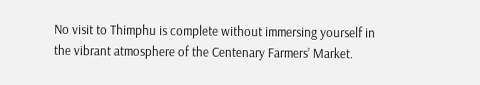No visit to Thimphu is complete without immersing yourself in the vibrant atmosphere of the Centenary Farmers’ Market.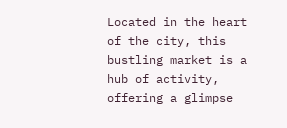Located in the heart of the city, this bustling market is a hub of activity, offering a glimpse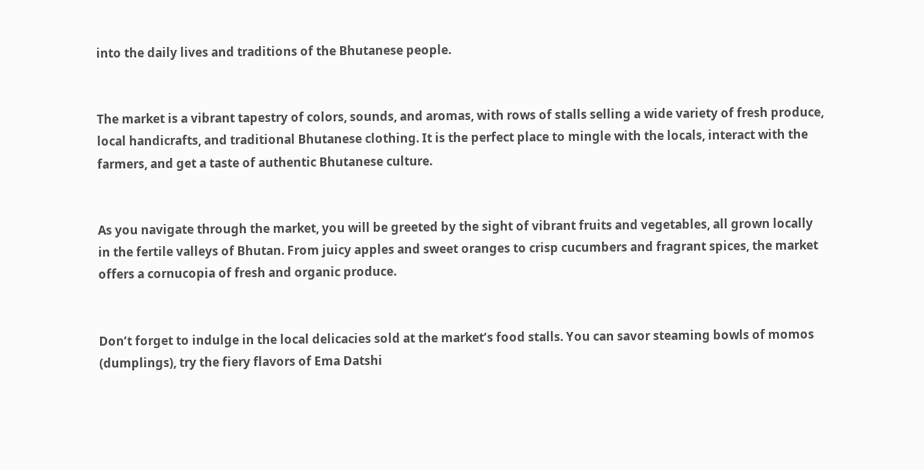into the daily lives and traditions of the Bhutanese people.


The market is a vibrant tapestry of colors, sounds, and aromas, with rows of stalls selling a wide variety of fresh produce, local handicrafts, and traditional Bhutanese clothing. It is the perfect place to mingle with the locals, interact with the farmers, and get a taste of authentic Bhutanese culture.


As you navigate through the market, you will be greeted by the sight of vibrant fruits and vegetables, all grown locally in the fertile valleys of Bhutan. From juicy apples and sweet oranges to crisp cucumbers and fragrant spices, the market offers a cornucopia of fresh and organic produce.


Don’t forget to indulge in the local delicacies sold at the market’s food stalls. You can savor steaming bowls of momos (dumplings), try the fiery flavors of Ema Datshi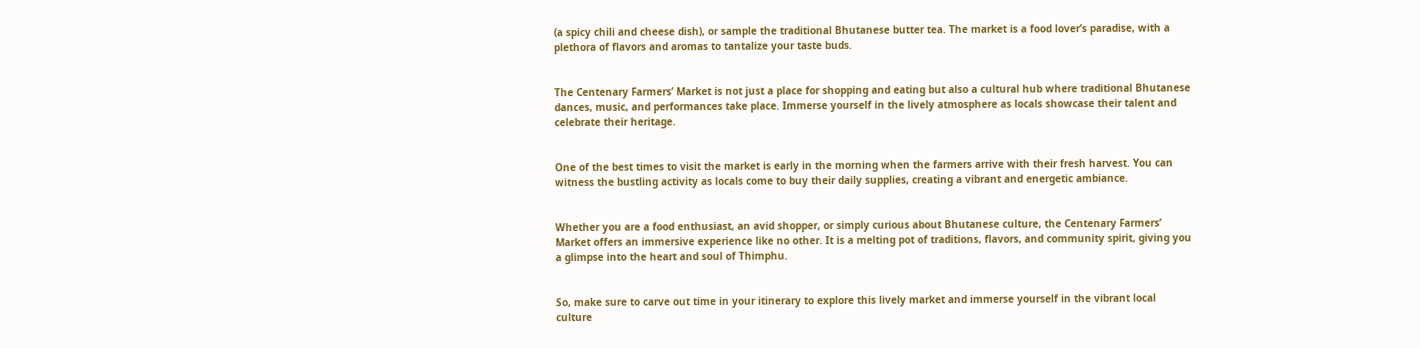(a spicy chili and cheese dish), or sample the traditional Bhutanese butter tea. The market is a food lover’s paradise, with a plethora of flavors and aromas to tantalize your taste buds.


The Centenary Farmers’ Market is not just a place for shopping and eating but also a cultural hub where traditional Bhutanese dances, music, and performances take place. Immerse yourself in the lively atmosphere as locals showcase their talent and celebrate their heritage.


One of the best times to visit the market is early in the morning when the farmers arrive with their fresh harvest. You can witness the bustling activity as locals come to buy their daily supplies, creating a vibrant and energetic ambiance.


Whether you are a food enthusiast, an avid shopper, or simply curious about Bhutanese culture, the Centenary Farmers’ Market offers an immersive experience like no other. It is a melting pot of traditions, flavors, and community spirit, giving you a glimpse into the heart and soul of Thimphu.


So, make sure to carve out time in your itinerary to explore this lively market and immerse yourself in the vibrant local culture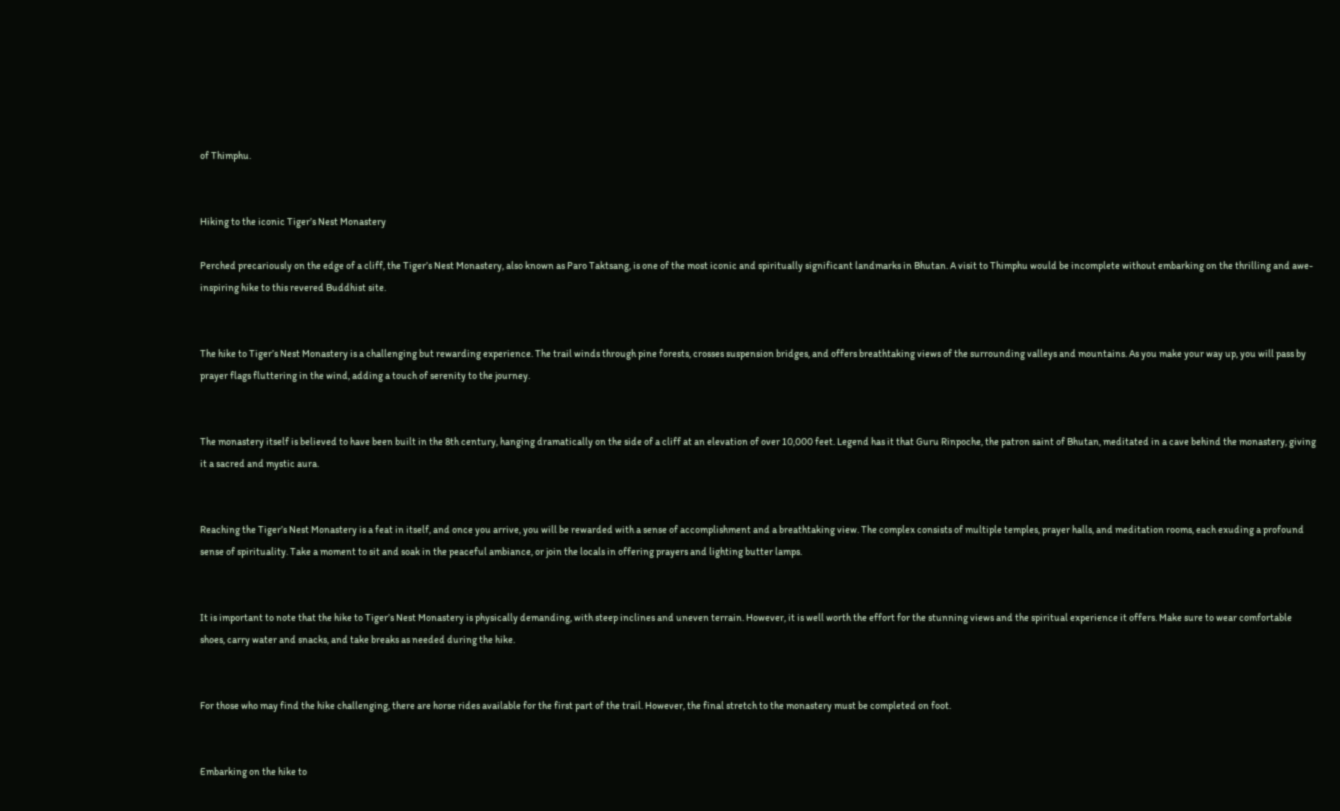of Thimphu.


Hiking to the iconic Tiger’s Nest Monastery

Perched precariously on the edge of a cliff, the Tiger’s Nest Monastery, also known as Paro Taktsang, is one of the most iconic and spiritually significant landmarks in Bhutan. A visit to Thimphu would be incomplete without embarking on the thrilling and awe-inspiring hike to this revered Buddhist site.


The hike to Tiger’s Nest Monastery is a challenging but rewarding experience. The trail winds through pine forests, crosses suspension bridges, and offers breathtaking views of the surrounding valleys and mountains. As you make your way up, you will pass by prayer flags fluttering in the wind, adding a touch of serenity to the journey.


The monastery itself is believed to have been built in the 8th century, hanging dramatically on the side of a cliff at an elevation of over 10,000 feet. Legend has it that Guru Rinpoche, the patron saint of Bhutan, meditated in a cave behind the monastery, giving it a sacred and mystic aura.


Reaching the Tiger’s Nest Monastery is a feat in itself, and once you arrive, you will be rewarded with a sense of accomplishment and a breathtaking view. The complex consists of multiple temples, prayer halls, and meditation rooms, each exuding a profound sense of spirituality. Take a moment to sit and soak in the peaceful ambiance, or join the locals in offering prayers and lighting butter lamps.


It is important to note that the hike to Tiger’s Nest Monastery is physically demanding, with steep inclines and uneven terrain. However, it is well worth the effort for the stunning views and the spiritual experience it offers. Make sure to wear comfortable shoes, carry water and snacks, and take breaks as needed during the hike.


For those who may find the hike challenging, there are horse rides available for the first part of the trail. However, the final stretch to the monastery must be completed on foot.


Embarking on the hike to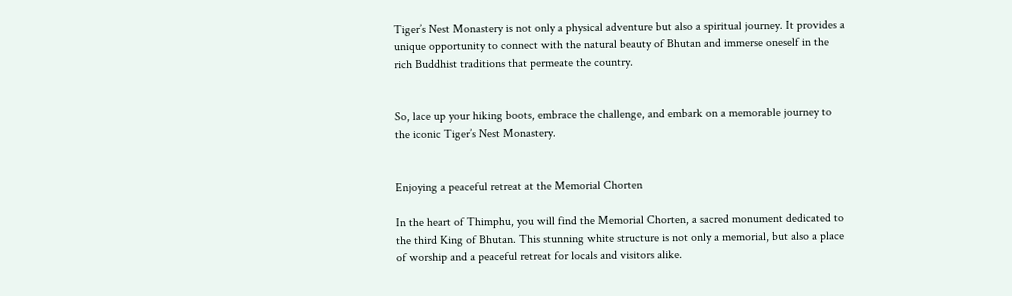Tiger’s Nest Monastery is not only a physical adventure but also a spiritual journey. It provides a unique opportunity to connect with the natural beauty of Bhutan and immerse oneself in the rich Buddhist traditions that permeate the country.


So, lace up your hiking boots, embrace the challenge, and embark on a memorable journey to the iconic Tiger’s Nest Monastery.


Enjoying a peaceful retreat at the Memorial Chorten

In the heart of Thimphu, you will find the Memorial Chorten, a sacred monument dedicated to the third King of Bhutan. This stunning white structure is not only a memorial, but also a place of worship and a peaceful retreat for locals and visitors alike.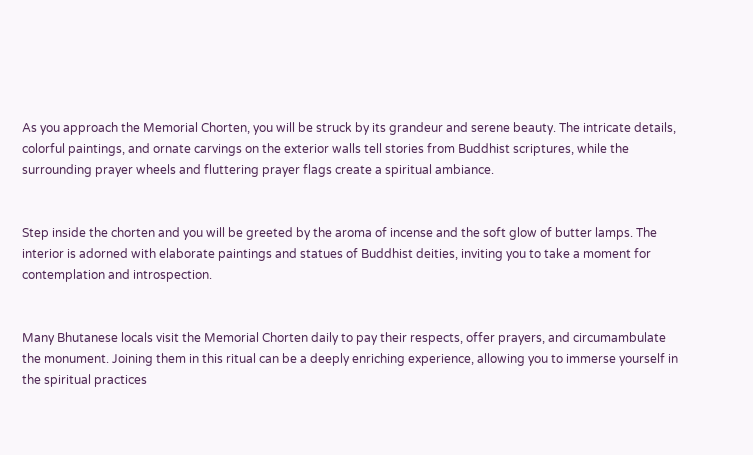As you approach the Memorial Chorten, you will be struck by its grandeur and serene beauty. The intricate details, colorful paintings, and ornate carvings on the exterior walls tell stories from Buddhist scriptures, while the surrounding prayer wheels and fluttering prayer flags create a spiritual ambiance.


Step inside the chorten and you will be greeted by the aroma of incense and the soft glow of butter lamps. The interior is adorned with elaborate paintings and statues of Buddhist deities, inviting you to take a moment for contemplation and introspection.


Many Bhutanese locals visit the Memorial Chorten daily to pay their respects, offer prayers, and circumambulate the monument. Joining them in this ritual can be a deeply enriching experience, allowing you to immerse yourself in the spiritual practices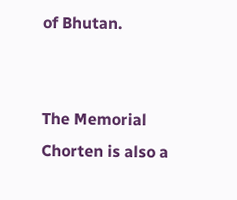of Bhutan.


The Memorial Chorten is also a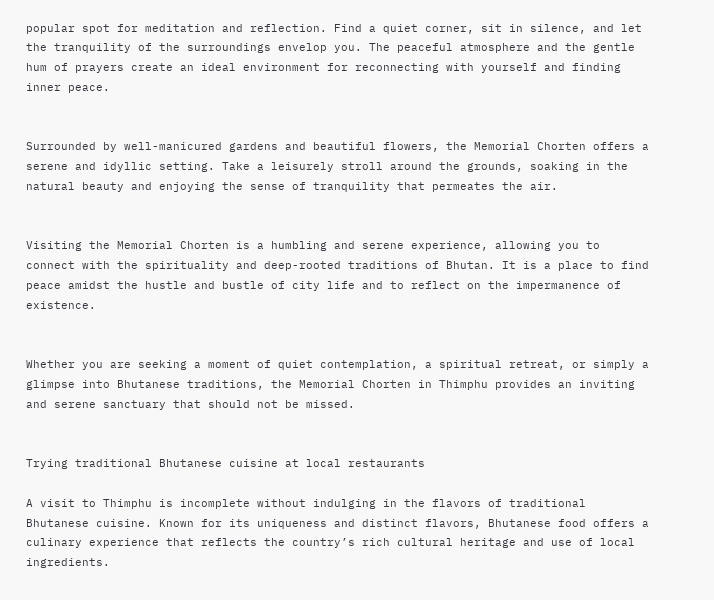popular spot for meditation and reflection. Find a quiet corner, sit in silence, and let the tranquility of the surroundings envelop you. The peaceful atmosphere and the gentle hum of prayers create an ideal environment for reconnecting with yourself and finding inner peace.


Surrounded by well-manicured gardens and beautiful flowers, the Memorial Chorten offers a serene and idyllic setting. Take a leisurely stroll around the grounds, soaking in the natural beauty and enjoying the sense of tranquility that permeates the air.


Visiting the Memorial Chorten is a humbling and serene experience, allowing you to connect with the spirituality and deep-rooted traditions of Bhutan. It is a place to find peace amidst the hustle and bustle of city life and to reflect on the impermanence of existence.


Whether you are seeking a moment of quiet contemplation, a spiritual retreat, or simply a glimpse into Bhutanese traditions, the Memorial Chorten in Thimphu provides an inviting and serene sanctuary that should not be missed.


Trying traditional Bhutanese cuisine at local restaurants

A visit to Thimphu is incomplete without indulging in the flavors of traditional Bhutanese cuisine. Known for its uniqueness and distinct flavors, Bhutanese food offers a culinary experience that reflects the country’s rich cultural heritage and use of local ingredients.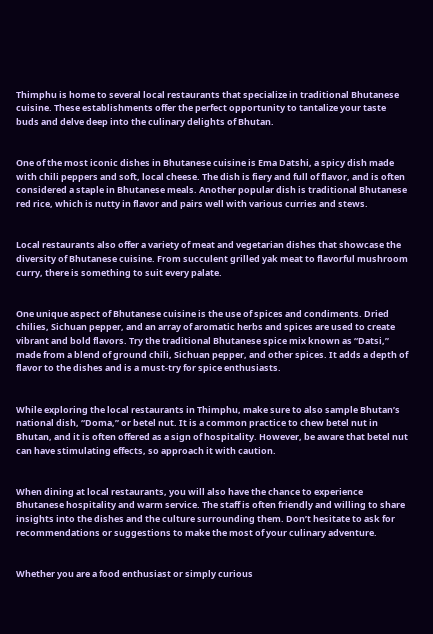Thimphu is home to several local restaurants that specialize in traditional Bhutanese cuisine. These establishments offer the perfect opportunity to tantalize your taste buds and delve deep into the culinary delights of Bhutan.


One of the most iconic dishes in Bhutanese cuisine is Ema Datshi, a spicy dish made with chili peppers and soft, local cheese. The dish is fiery and full of flavor, and is often considered a staple in Bhutanese meals. Another popular dish is traditional Bhutanese red rice, which is nutty in flavor and pairs well with various curries and stews.


Local restaurants also offer a variety of meat and vegetarian dishes that showcase the diversity of Bhutanese cuisine. From succulent grilled yak meat to flavorful mushroom curry, there is something to suit every palate.


One unique aspect of Bhutanese cuisine is the use of spices and condiments. Dried chilies, Sichuan pepper, and an array of aromatic herbs and spices are used to create vibrant and bold flavors. Try the traditional Bhutanese spice mix known as “Datsi,” made from a blend of ground chili, Sichuan pepper, and other spices. It adds a depth of flavor to the dishes and is a must-try for spice enthusiasts.


While exploring the local restaurants in Thimphu, make sure to also sample Bhutan’s national dish, “Doma,” or betel nut. It is a common practice to chew betel nut in Bhutan, and it is often offered as a sign of hospitality. However, be aware that betel nut can have stimulating effects, so approach it with caution.


When dining at local restaurants, you will also have the chance to experience Bhutanese hospitality and warm service. The staff is often friendly and willing to share insights into the dishes and the culture surrounding them. Don’t hesitate to ask for recommendations or suggestions to make the most of your culinary adventure.


Whether you are a food enthusiast or simply curious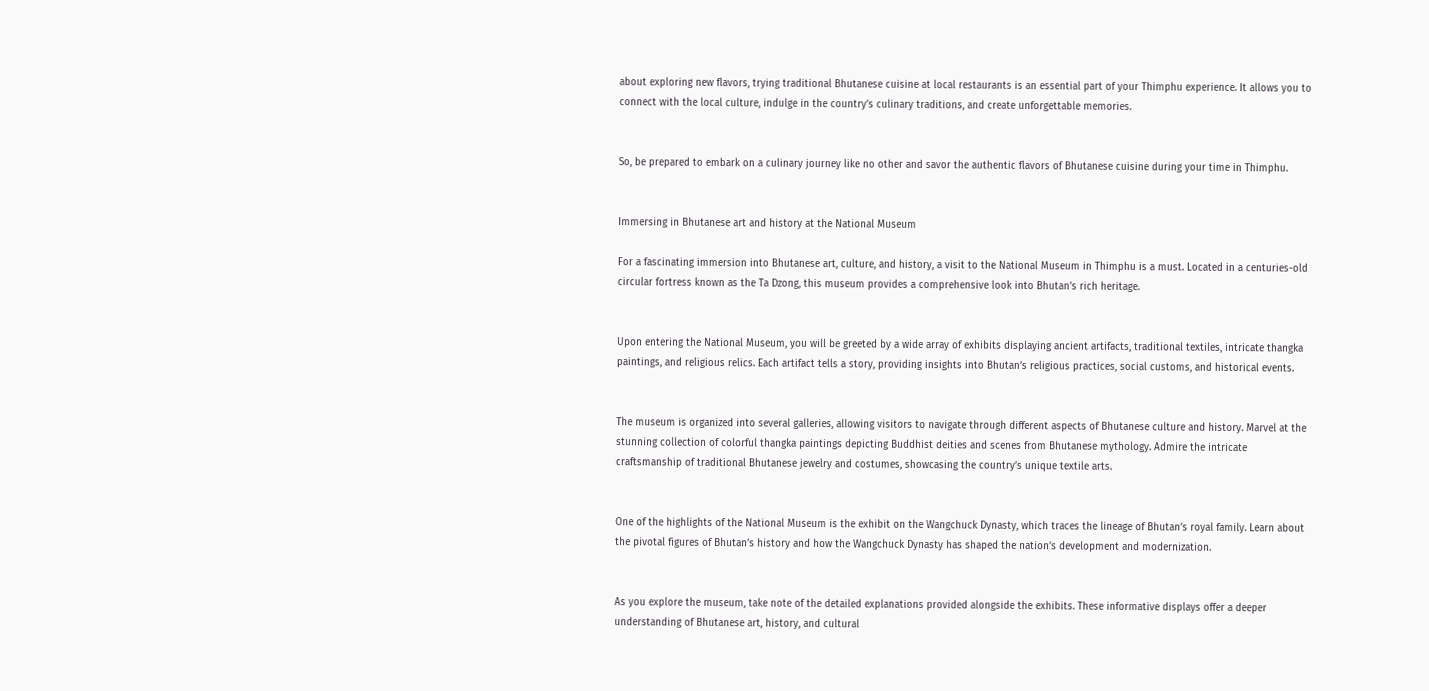about exploring new flavors, trying traditional Bhutanese cuisine at local restaurants is an essential part of your Thimphu experience. It allows you to connect with the local culture, indulge in the country’s culinary traditions, and create unforgettable memories.


So, be prepared to embark on a culinary journey like no other and savor the authentic flavors of Bhutanese cuisine during your time in Thimphu.


Immersing in Bhutanese art and history at the National Museum

For a fascinating immersion into Bhutanese art, culture, and history, a visit to the National Museum in Thimphu is a must. Located in a centuries-old circular fortress known as the Ta Dzong, this museum provides a comprehensive look into Bhutan’s rich heritage.


Upon entering the National Museum, you will be greeted by a wide array of exhibits displaying ancient artifacts, traditional textiles, intricate thangka paintings, and religious relics. Each artifact tells a story, providing insights into Bhutan’s religious practices, social customs, and historical events.


The museum is organized into several galleries, allowing visitors to navigate through different aspects of Bhutanese culture and history. Marvel at the stunning collection of colorful thangka paintings depicting Buddhist deities and scenes from Bhutanese mythology. Admire the intricate craftsmanship of traditional Bhutanese jewelry and costumes, showcasing the country’s unique textile arts.


One of the highlights of the National Museum is the exhibit on the Wangchuck Dynasty, which traces the lineage of Bhutan’s royal family. Learn about the pivotal figures of Bhutan’s history and how the Wangchuck Dynasty has shaped the nation’s development and modernization.


As you explore the museum, take note of the detailed explanations provided alongside the exhibits. These informative displays offer a deeper understanding of Bhutanese art, history, and cultural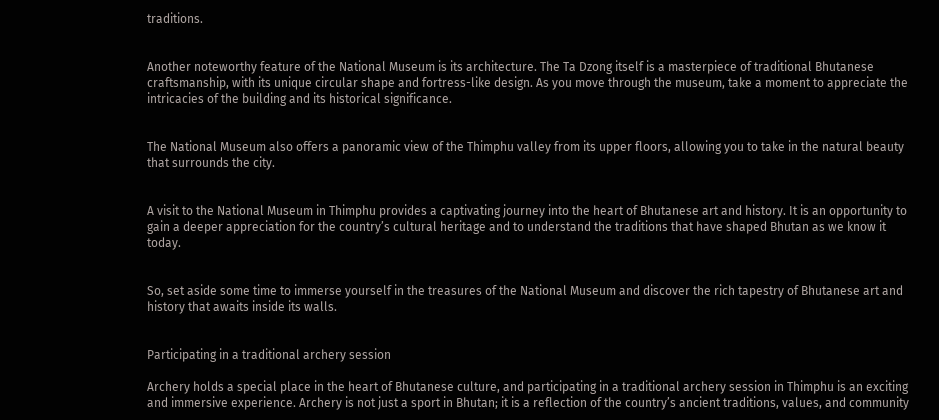traditions.


Another noteworthy feature of the National Museum is its architecture. The Ta Dzong itself is a masterpiece of traditional Bhutanese craftsmanship, with its unique circular shape and fortress-like design. As you move through the museum, take a moment to appreciate the intricacies of the building and its historical significance.


The National Museum also offers a panoramic view of the Thimphu valley from its upper floors, allowing you to take in the natural beauty that surrounds the city.


A visit to the National Museum in Thimphu provides a captivating journey into the heart of Bhutanese art and history. It is an opportunity to gain a deeper appreciation for the country’s cultural heritage and to understand the traditions that have shaped Bhutan as we know it today.


So, set aside some time to immerse yourself in the treasures of the National Museum and discover the rich tapestry of Bhutanese art and history that awaits inside its walls.


Participating in a traditional archery session

Archery holds a special place in the heart of Bhutanese culture, and participating in a traditional archery session in Thimphu is an exciting and immersive experience. Archery is not just a sport in Bhutan; it is a reflection of the country’s ancient traditions, values, and community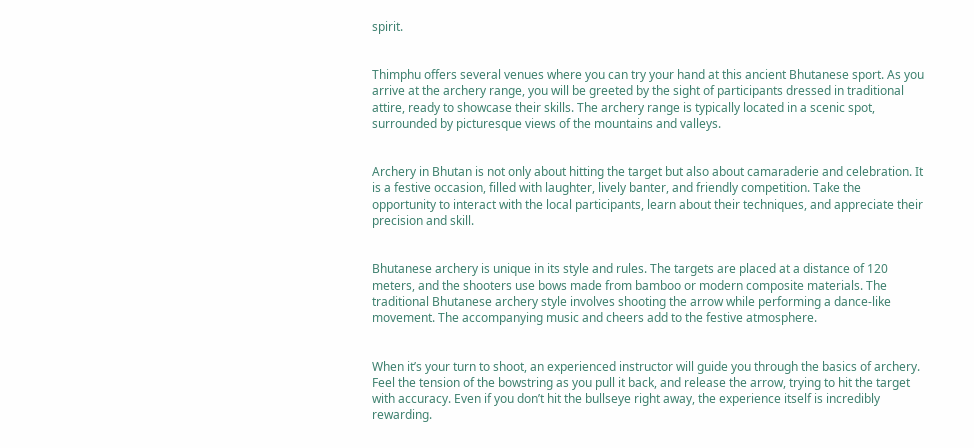spirit.


Thimphu offers several venues where you can try your hand at this ancient Bhutanese sport. As you arrive at the archery range, you will be greeted by the sight of participants dressed in traditional attire, ready to showcase their skills. The archery range is typically located in a scenic spot, surrounded by picturesque views of the mountains and valleys.


Archery in Bhutan is not only about hitting the target but also about camaraderie and celebration. It is a festive occasion, filled with laughter, lively banter, and friendly competition. Take the opportunity to interact with the local participants, learn about their techniques, and appreciate their precision and skill.


Bhutanese archery is unique in its style and rules. The targets are placed at a distance of 120 meters, and the shooters use bows made from bamboo or modern composite materials. The traditional Bhutanese archery style involves shooting the arrow while performing a dance-like movement. The accompanying music and cheers add to the festive atmosphere.


When it’s your turn to shoot, an experienced instructor will guide you through the basics of archery. Feel the tension of the bowstring as you pull it back, and release the arrow, trying to hit the target with accuracy. Even if you don’t hit the bullseye right away, the experience itself is incredibly rewarding.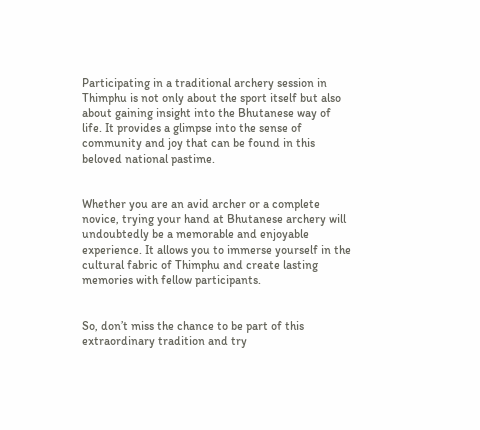Participating in a traditional archery session in Thimphu is not only about the sport itself but also about gaining insight into the Bhutanese way of life. It provides a glimpse into the sense of community and joy that can be found in this beloved national pastime.


Whether you are an avid archer or a complete novice, trying your hand at Bhutanese archery will undoubtedly be a memorable and enjoyable experience. It allows you to immerse yourself in the cultural fabric of Thimphu and create lasting memories with fellow participants.


So, don’t miss the chance to be part of this extraordinary tradition and try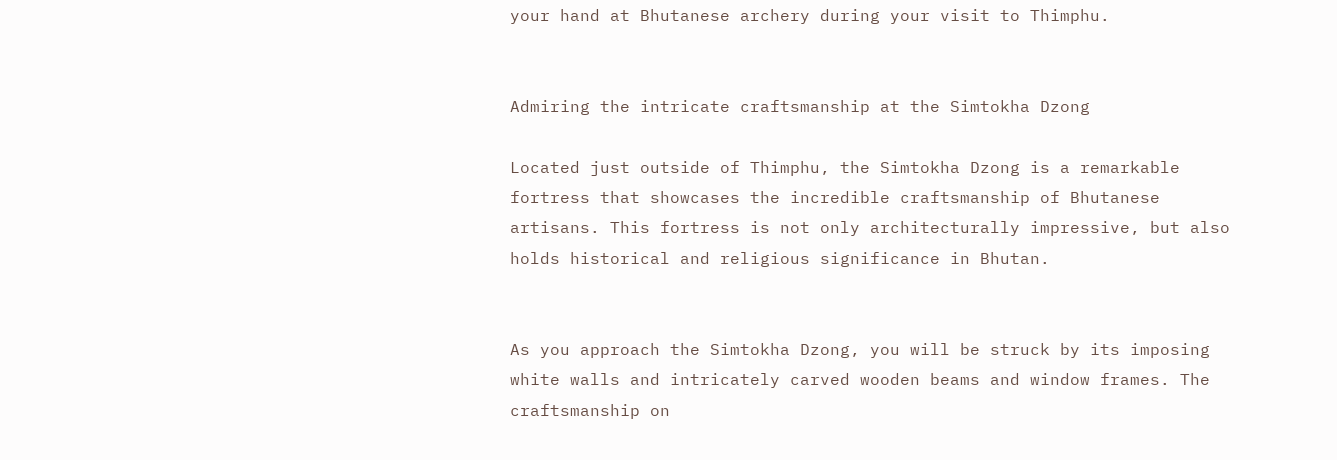your hand at Bhutanese archery during your visit to Thimphu.


Admiring the intricate craftsmanship at the Simtokha Dzong

Located just outside of Thimphu, the Simtokha Dzong is a remarkable fortress that showcases the incredible craftsmanship of Bhutanese artisans. This fortress is not only architecturally impressive, but also holds historical and religious significance in Bhutan.


As you approach the Simtokha Dzong, you will be struck by its imposing white walls and intricately carved wooden beams and window frames. The craftsmanship on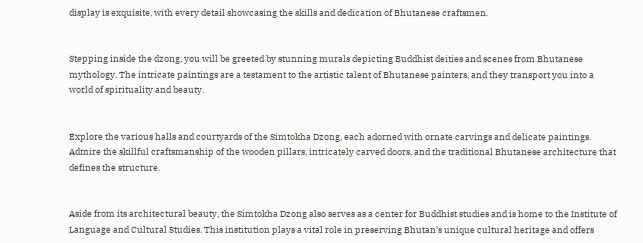display is exquisite, with every detail showcasing the skills and dedication of Bhutanese craftsmen.


Stepping inside the dzong, you will be greeted by stunning murals depicting Buddhist deities and scenes from Bhutanese mythology. The intricate paintings are a testament to the artistic talent of Bhutanese painters, and they transport you into a world of spirituality and beauty.


Explore the various halls and courtyards of the Simtokha Dzong, each adorned with ornate carvings and delicate paintings. Admire the skillful craftsmanship of the wooden pillars, intricately carved doors, and the traditional Bhutanese architecture that defines the structure.


Aside from its architectural beauty, the Simtokha Dzong also serves as a center for Buddhist studies and is home to the Institute of Language and Cultural Studies. This institution plays a vital role in preserving Bhutan’s unique cultural heritage and offers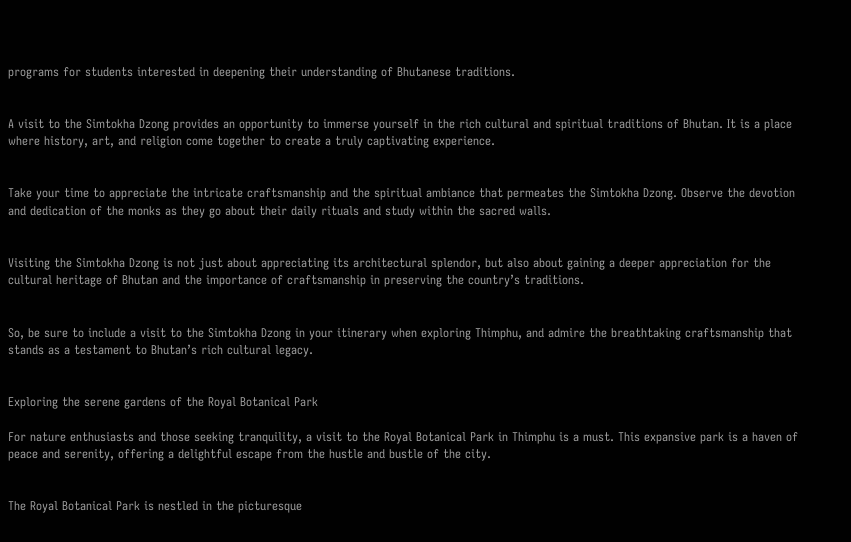programs for students interested in deepening their understanding of Bhutanese traditions.


A visit to the Simtokha Dzong provides an opportunity to immerse yourself in the rich cultural and spiritual traditions of Bhutan. It is a place where history, art, and religion come together to create a truly captivating experience.


Take your time to appreciate the intricate craftsmanship and the spiritual ambiance that permeates the Simtokha Dzong. Observe the devotion and dedication of the monks as they go about their daily rituals and study within the sacred walls.


Visiting the Simtokha Dzong is not just about appreciating its architectural splendor, but also about gaining a deeper appreciation for the cultural heritage of Bhutan and the importance of craftsmanship in preserving the country’s traditions.


So, be sure to include a visit to the Simtokha Dzong in your itinerary when exploring Thimphu, and admire the breathtaking craftsmanship that stands as a testament to Bhutan’s rich cultural legacy.


Exploring the serene gardens of the Royal Botanical Park

For nature enthusiasts and those seeking tranquility, a visit to the Royal Botanical Park in Thimphu is a must. This expansive park is a haven of peace and serenity, offering a delightful escape from the hustle and bustle of the city.


The Royal Botanical Park is nestled in the picturesque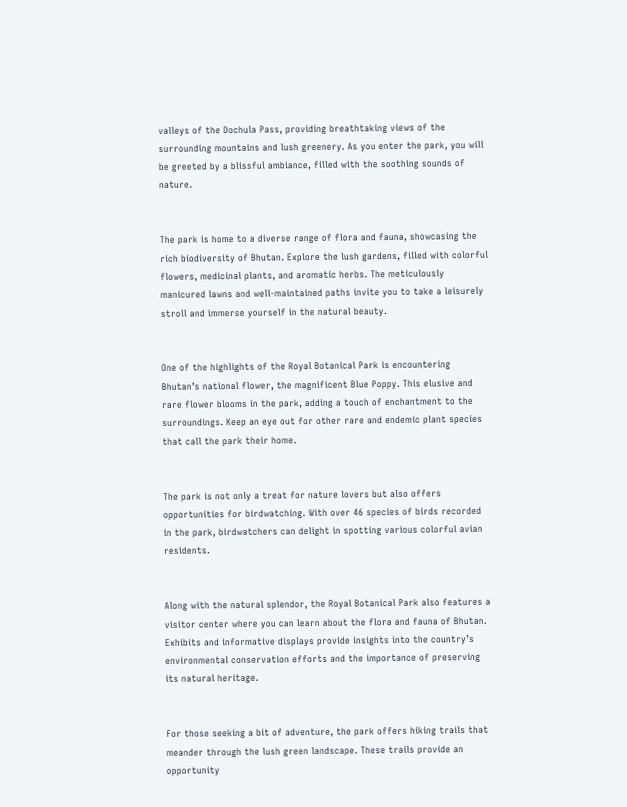valleys of the Dochula Pass, providing breathtaking views of the surrounding mountains and lush greenery. As you enter the park, you will be greeted by a blissful ambiance, filled with the soothing sounds of nature.


The park is home to a diverse range of flora and fauna, showcasing the rich biodiversity of Bhutan. Explore the lush gardens, filled with colorful flowers, medicinal plants, and aromatic herbs. The meticulously manicured lawns and well-maintained paths invite you to take a leisurely stroll and immerse yourself in the natural beauty.


One of the highlights of the Royal Botanical Park is encountering Bhutan’s national flower, the magnificent Blue Poppy. This elusive and rare flower blooms in the park, adding a touch of enchantment to the surroundings. Keep an eye out for other rare and endemic plant species that call the park their home.


The park is not only a treat for nature lovers but also offers opportunities for birdwatching. With over 46 species of birds recorded in the park, birdwatchers can delight in spotting various colorful avian residents.


Along with the natural splendor, the Royal Botanical Park also features a visitor center where you can learn about the flora and fauna of Bhutan. Exhibits and informative displays provide insights into the country’s environmental conservation efforts and the importance of preserving its natural heritage.


For those seeking a bit of adventure, the park offers hiking trails that meander through the lush green landscape. These trails provide an opportunity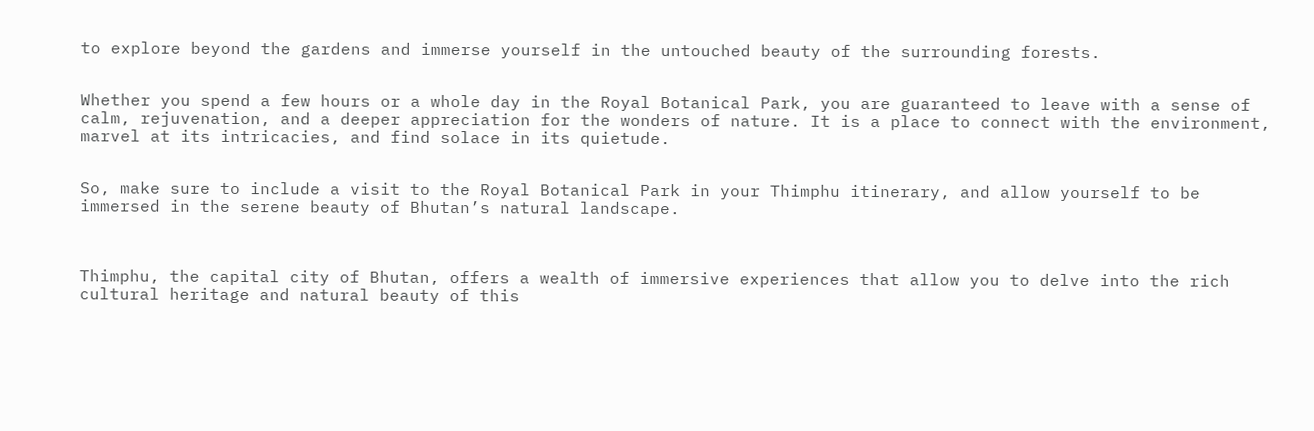to explore beyond the gardens and immerse yourself in the untouched beauty of the surrounding forests.


Whether you spend a few hours or a whole day in the Royal Botanical Park, you are guaranteed to leave with a sense of calm, rejuvenation, and a deeper appreciation for the wonders of nature. It is a place to connect with the environment, marvel at its intricacies, and find solace in its quietude.


So, make sure to include a visit to the Royal Botanical Park in your Thimphu itinerary, and allow yourself to be immersed in the serene beauty of Bhutan’s natural landscape.



Thimphu, the capital city of Bhutan, offers a wealth of immersive experiences that allow you to delve into the rich cultural heritage and natural beauty of this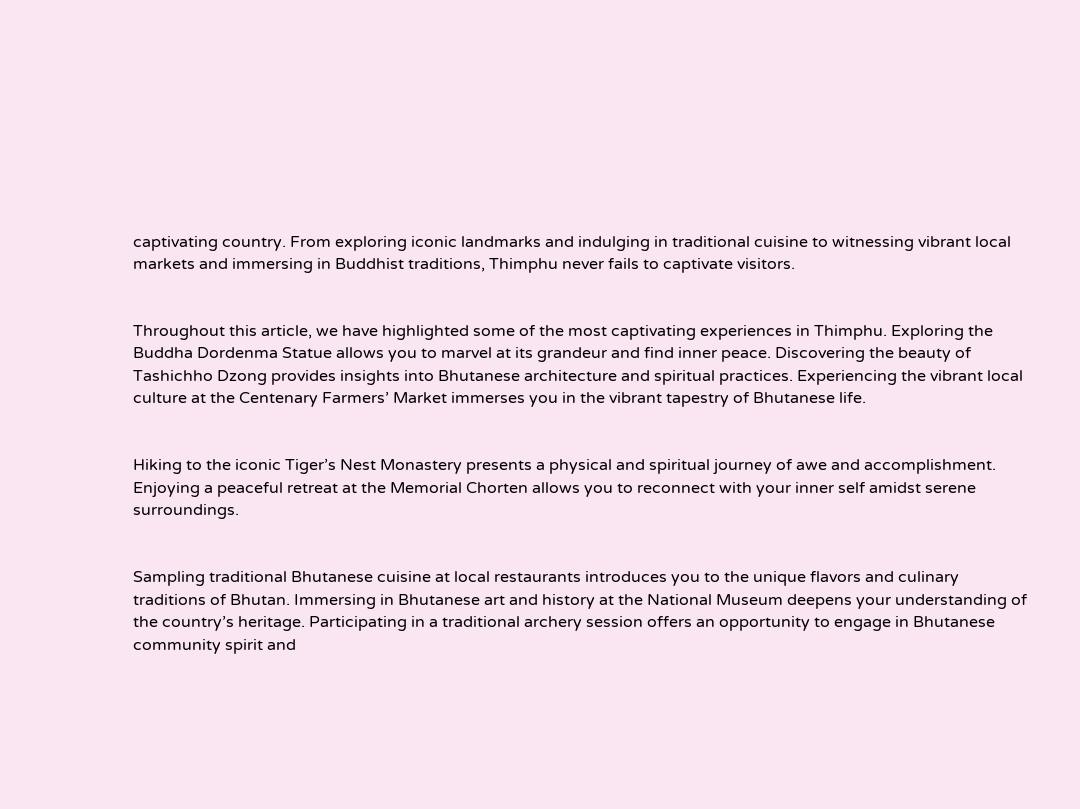captivating country. From exploring iconic landmarks and indulging in traditional cuisine to witnessing vibrant local markets and immersing in Buddhist traditions, Thimphu never fails to captivate visitors.


Throughout this article, we have highlighted some of the most captivating experiences in Thimphu. Exploring the Buddha Dordenma Statue allows you to marvel at its grandeur and find inner peace. Discovering the beauty of Tashichho Dzong provides insights into Bhutanese architecture and spiritual practices. Experiencing the vibrant local culture at the Centenary Farmers’ Market immerses you in the vibrant tapestry of Bhutanese life.


Hiking to the iconic Tiger’s Nest Monastery presents a physical and spiritual journey of awe and accomplishment. Enjoying a peaceful retreat at the Memorial Chorten allows you to reconnect with your inner self amidst serene surroundings.


Sampling traditional Bhutanese cuisine at local restaurants introduces you to the unique flavors and culinary traditions of Bhutan. Immersing in Bhutanese art and history at the National Museum deepens your understanding of the country’s heritage. Participating in a traditional archery session offers an opportunity to engage in Bhutanese community spirit and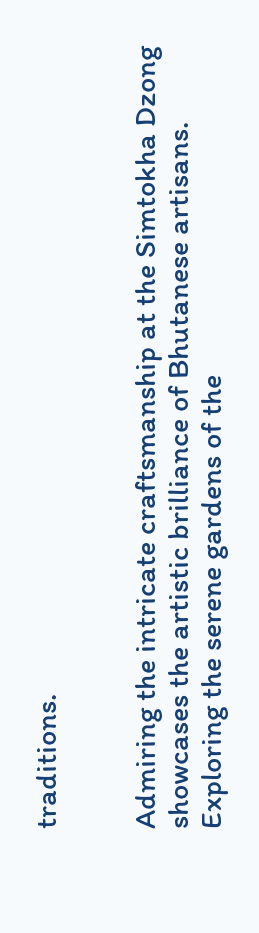traditions.


Admiring the intricate craftsmanship at the Simtokha Dzong showcases the artistic brilliance of Bhutanese artisans. Exploring the serene gardens of the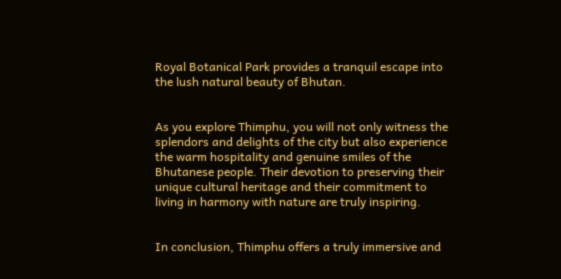Royal Botanical Park provides a tranquil escape into the lush natural beauty of Bhutan.


As you explore Thimphu, you will not only witness the splendors and delights of the city but also experience the warm hospitality and genuine smiles of the Bhutanese people. Their devotion to preserving their unique cultural heritage and their commitment to living in harmony with nature are truly inspiring.


In conclusion, Thimphu offers a truly immersive and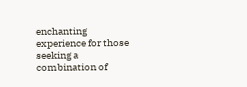enchanting experience for those seeking a combination of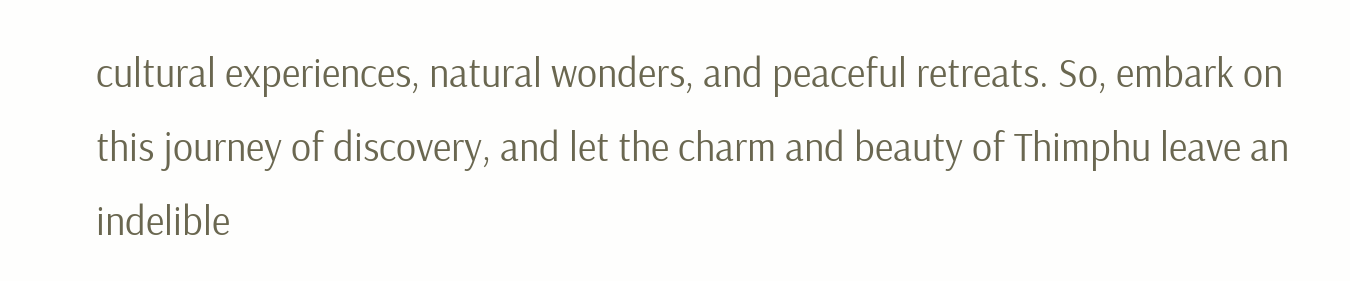cultural experiences, natural wonders, and peaceful retreats. So, embark on this journey of discovery, and let the charm and beauty of Thimphu leave an indelible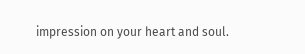impression on your heart and soul.